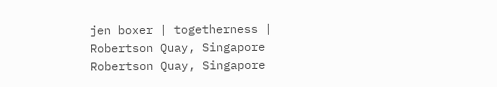jen boxer | togetherness | Robertson Quay, Singapore
Robertson Quay, Singapore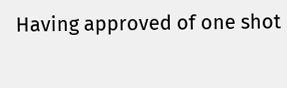Having approved of one shot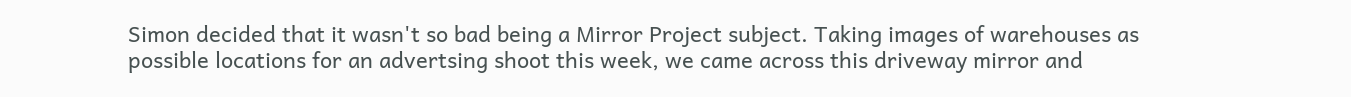Simon decided that it wasn't so bad being a Mirror Project subject. Taking images of warehouses as possible locations for an advertsing shoot this week, we came across this driveway mirror and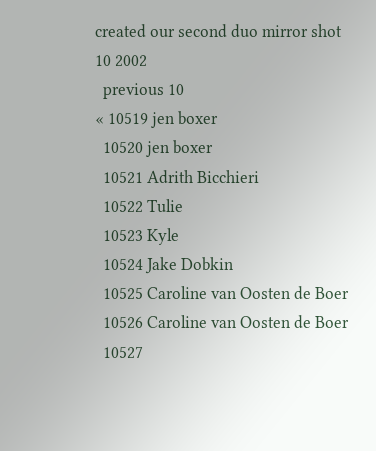created our second duo mirror shot
10 2002
  previous 10
« 10519 jen boxer
  10520 jen boxer
  10521 Adrith Bicchieri
  10522 Tulie
  10523 Kyle
  10524 Jake Dobkin
  10525 Caroline van Oosten de Boer
  10526 Caroline van Oosten de Boer
  10527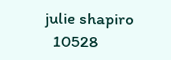julie shapiro
  10528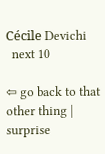Cécile Devichi
  next 10

⇦ go back to that other thing | surprise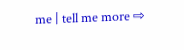me | tell me more ⇨